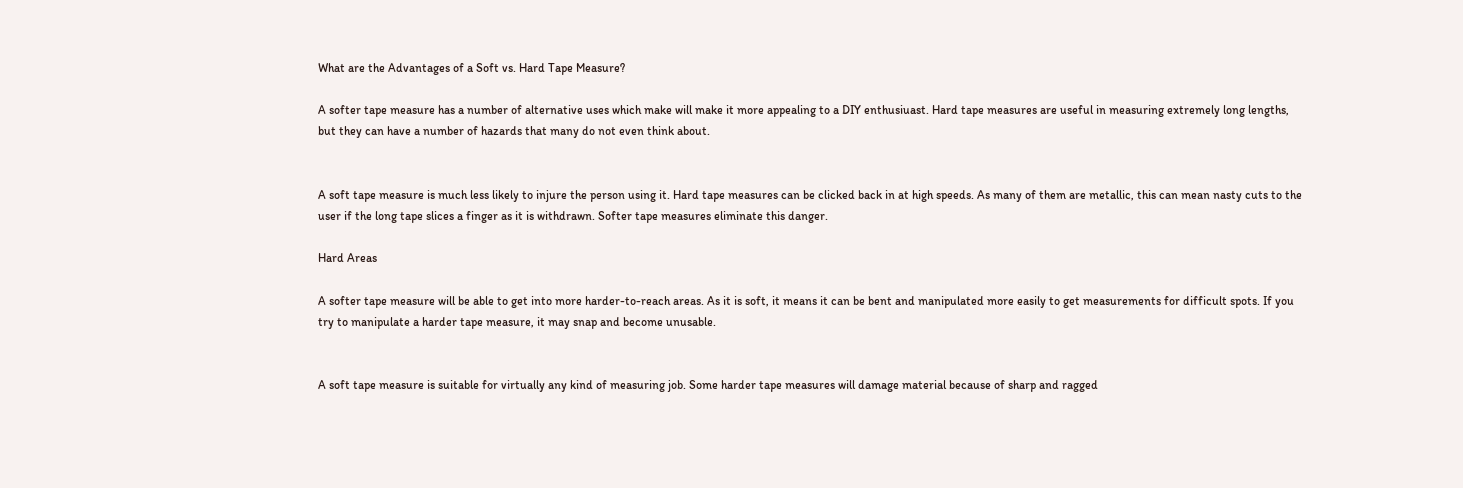What are the Advantages of a Soft vs. Hard Tape Measure?

A softer tape measure has a number of alternative uses which make will make it more appealing to a DIY enthusiuast. Hard tape measures are useful in measuring extremely long lengths, but they can have a number of hazards that many do not even think about.


A soft tape measure is much less likely to injure the person using it. Hard tape measures can be clicked back in at high speeds. As many of them are metallic, this can mean nasty cuts to the user if the long tape slices a finger as it is withdrawn. Softer tape measures eliminate this danger.

Hard Areas

A softer tape measure will be able to get into more harder-to-reach areas. As it is soft, it means it can be bent and manipulated more easily to get measurements for difficult spots. If you try to manipulate a harder tape measure, it may snap and become unusable.


A soft tape measure is suitable for virtually any kind of measuring job. Some harder tape measures will damage material because of sharp and ragged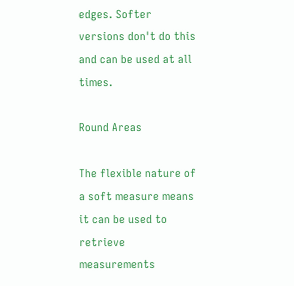edges. Softer versions don't do this and can be used at all times.

Round Areas

The flexible nature of a soft measure means it can be used to retrieve measurements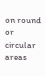on round or circular areas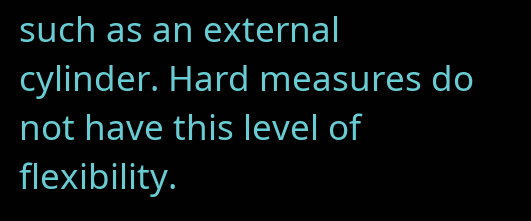such as an external cylinder. Hard measures do not have this level of flexibility.